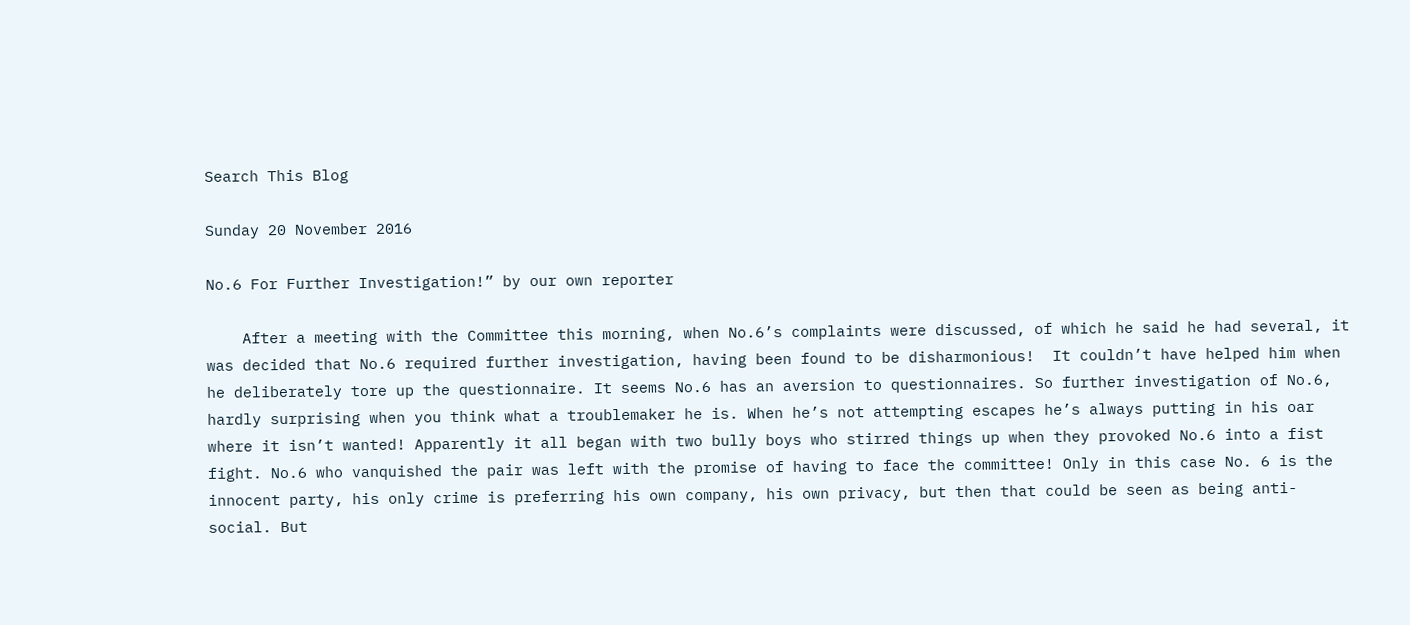Search This Blog

Sunday 20 November 2016

No.6 For Further Investigation!” by our own reporter

    After a meeting with the Committee this morning, when No.6’s complaints were discussed, of which he said he had several, it was decided that No.6 required further investigation, having been found to be disharmonious!  It couldn’t have helped him when he deliberately tore up the questionnaire. It seems No.6 has an aversion to questionnaires. So further investigation of No.6, hardly surprising when you think what a troublemaker he is. When he’s not attempting escapes he’s always putting in his oar where it isn’t wanted! Apparently it all began with two bully boys who stirred things up when they provoked No.6 into a fist fight. No.6 who vanquished the pair was left with the promise of having to face the committee! Only in this case No. 6 is the innocent party, his only crime is preferring his own company, his own privacy, but then that could be seen as being anti-social. But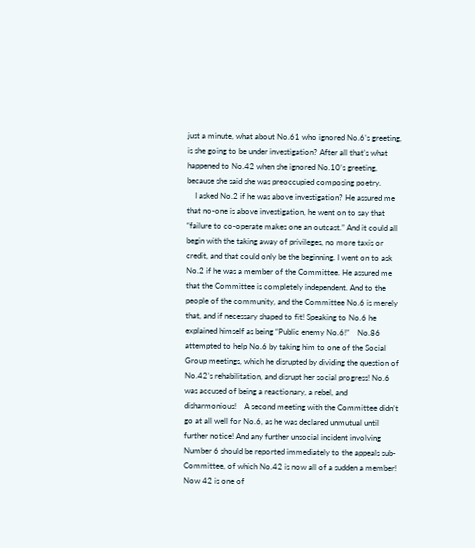just a minute, what about No.61 who ignored No.6’s greeting, is she going to be under investigation? After all that’s what happened to No.42 when she ignored No.10’s greeting, because she said she was preoccupied composing poetry.
    I asked No.2 if he was above investigation? He assured me that no-one is above investigation, he went on to say that “failure to co-operate makes one an outcast.” And it could all begin with the taking away of privileges, no more taxis or credit, and that could only be the beginning. I went on to ask No.2 if he was a member of the Committee. He assured me that the Committee is completely independent. And to the people of the community, and the Committee No.6 is merely that, and if necessary shaped to fit! Speaking to No.6 he explained himself as being “Public enemy No.6!”    No.86 attempted to help No.6 by taking him to one of the Social Group meetings, which he disrupted by dividing the question of No.42’s rehabilitation, and disrupt her social progress! No.6 was accused of being a reactionary, a rebel, and disharmonious!    A second meeting with the Committee didn’t go at all well for No.6, as he was declared unmutual until further notice! And any further unsocial incident involving Number 6 should be reported immediately to the appeals sub-Committee, of which No.42 is now all of a sudden a member! Now 42 is one of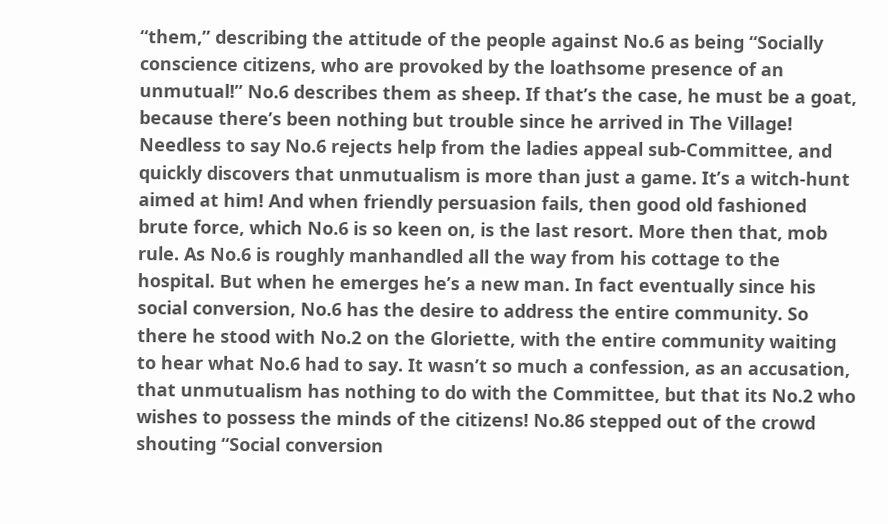“them,” describing the attitude of the people against No.6 as being “Socially conscience citizens, who are provoked by the loathsome presence of an unmutual!” No.6 describes them as sheep. If that’s the case, he must be a goat, because there’s been nothing but trouble since he arrived in The Village! Needless to say No.6 rejects help from the ladies appeal sub-Committee, and quickly discovers that unmutualism is more than just a game. It’s a witch-hunt aimed at him! And when friendly persuasion fails, then good old fashioned brute force, which No.6 is so keen on, is the last resort. More then that, mob rule. As No.6 is roughly manhandled all the way from his cottage to the hospital. But when he emerges he’s a new man. In fact eventually since his social conversion, No.6 has the desire to address the entire community. So there he stood with No.2 on the Gloriette, with the entire community waiting to hear what No.6 had to say. It wasn’t so much a confession, as an accusation, that unmutualism has nothing to do with the Committee, but that its No.2 who wishes to possess the minds of the citizens! No.86 stepped out of the crowd shouting “Social conversion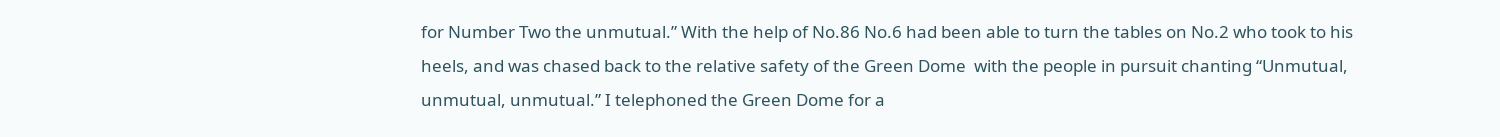for Number Two the unmutual.” With the help of No.86 No.6 had been able to turn the tables on No.2 who took to his heels, and was chased back to the relative safety of the Green Dome  with the people in pursuit chanting “Unmutual, unmutual, unmutual.” I telephoned the Green Dome for a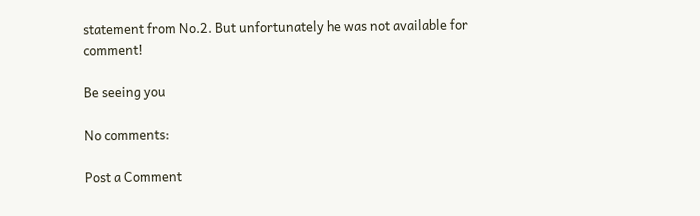statement from No.2. But unfortunately he was not available for comment!

Be seeing you

No comments:

Post a Comment